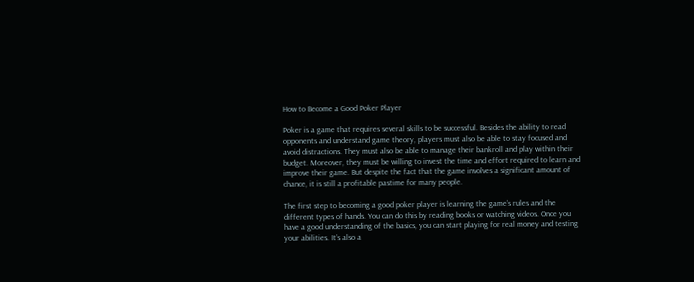How to Become a Good Poker Player

Poker is a game that requires several skills to be successful. Besides the ability to read opponents and understand game theory, players must also be able to stay focused and avoid distractions. They must also be able to manage their bankroll and play within their budget. Moreover, they must be willing to invest the time and effort required to learn and improve their game. But despite the fact that the game involves a significant amount of chance, it is still a profitable pastime for many people.

The first step to becoming a good poker player is learning the game’s rules and the different types of hands. You can do this by reading books or watching videos. Once you have a good understanding of the basics, you can start playing for real money and testing your abilities. It’s also a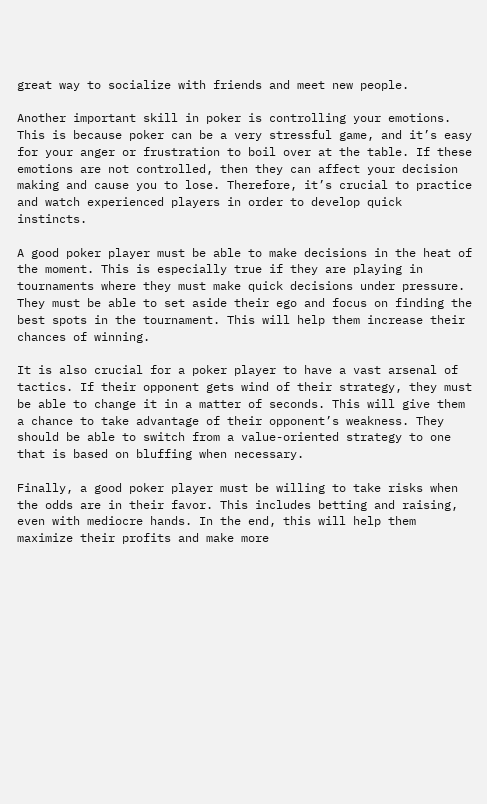great way to socialize with friends and meet new people.

Another important skill in poker is controlling your emotions. This is because poker can be a very stressful game, and it’s easy for your anger or frustration to boil over at the table. If these emotions are not controlled, then they can affect your decision making and cause you to lose. Therefore, it’s crucial to practice and watch experienced players in order to develop quick instincts.

A good poker player must be able to make decisions in the heat of the moment. This is especially true if they are playing in tournaments where they must make quick decisions under pressure. They must be able to set aside their ego and focus on finding the best spots in the tournament. This will help them increase their chances of winning.

It is also crucial for a poker player to have a vast arsenal of tactics. If their opponent gets wind of their strategy, they must be able to change it in a matter of seconds. This will give them a chance to take advantage of their opponent’s weakness. They should be able to switch from a value-oriented strategy to one that is based on bluffing when necessary.

Finally, a good poker player must be willing to take risks when the odds are in their favor. This includes betting and raising, even with mediocre hands. In the end, this will help them maximize their profits and make more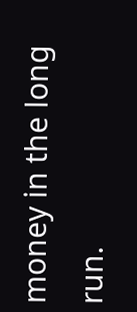money in the long run.